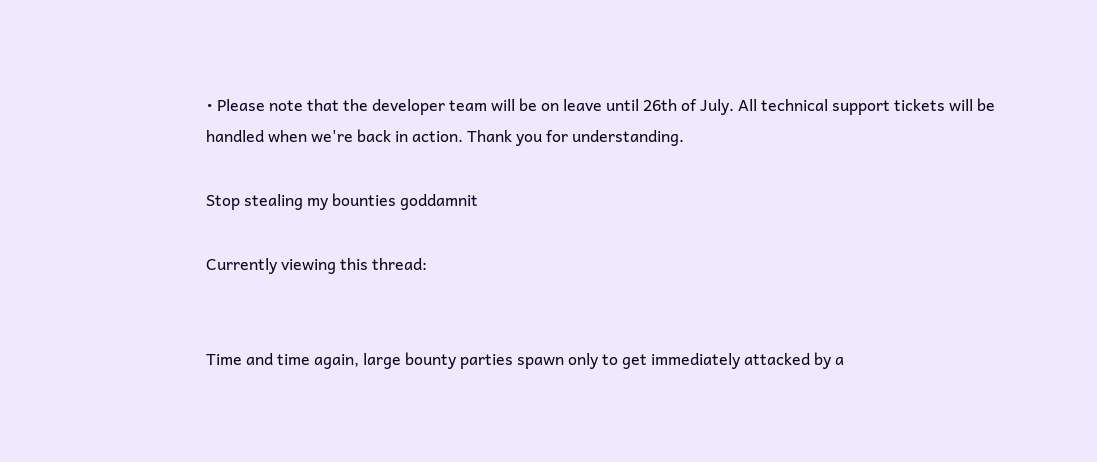• Please note that the developer team will be on leave until 26th of July. All technical support tickets will be handled when we're back in action. Thank you for understanding.

Stop stealing my bounties goddamnit

Currently viewing this thread:


Time and time again, large bounty parties spawn only to get immediately attacked by a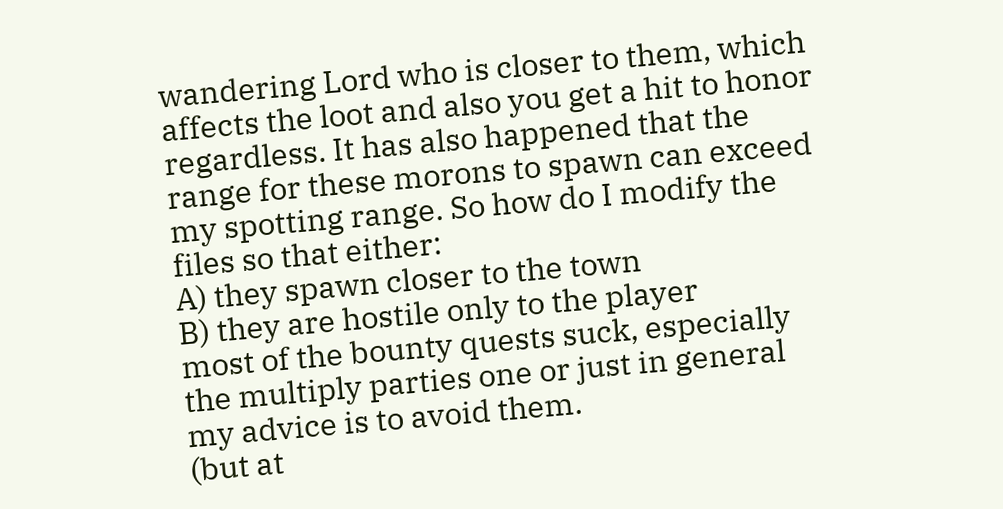wandering Lord who is closer to them, which affects the loot and also you get a hit to honor regardless. It has also happened that the range for these morons to spawn can exceed my spotting range. So how do I modify the files so that either:
A) they spawn closer to the town
B) they are hostile only to the player
most of the bounty quests suck, especially the multiply parties one or just in general my advice is to avoid them.
(but at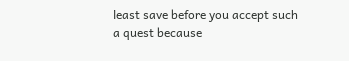least save before you accept such a quest because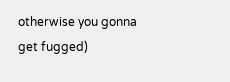otherwise you gonna get fugged)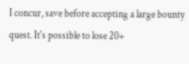I concur, save before accepting a large bounty quest. It's possible to lose 20+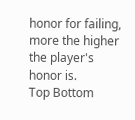honor for failing, more the higher the player's honor is.
Top Bottom